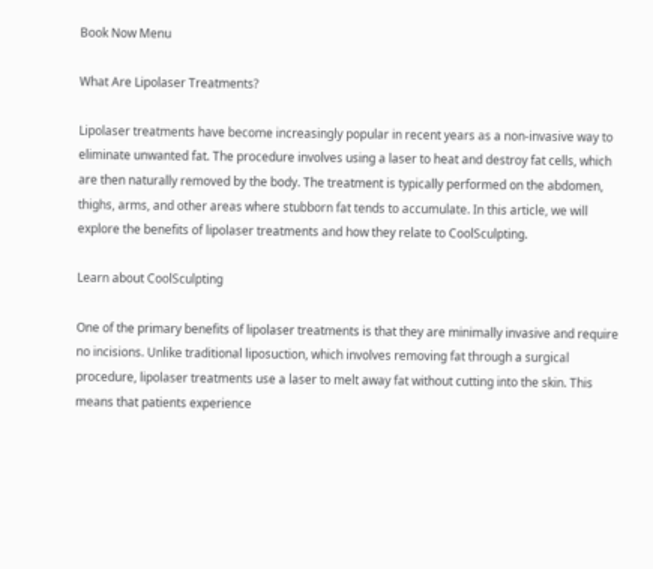Book Now Menu

What Are Lipolaser Treatments?

Lipolaser treatments have become increasingly popular in recent years as a non-invasive way to eliminate unwanted fat. The procedure involves using a laser to heat and destroy fat cells, which are then naturally removed by the body. The treatment is typically performed on the abdomen, thighs, arms, and other areas where stubborn fat tends to accumulate. In this article, we will explore the benefits of lipolaser treatments and how they relate to CoolSculpting.

Learn about CoolSculpting

One of the primary benefits of lipolaser treatments is that they are minimally invasive and require no incisions. Unlike traditional liposuction, which involves removing fat through a surgical procedure, lipolaser treatments use a laser to melt away fat without cutting into the skin. This means that patients experience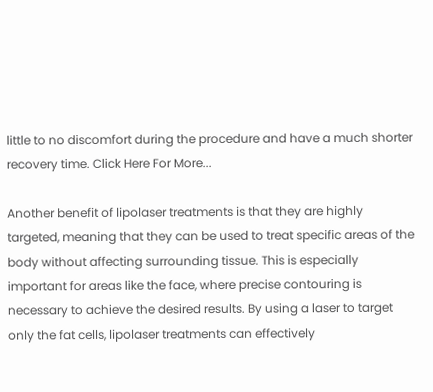little to no discomfort during the procedure and have a much shorter recovery time. Click Here For More...

Another benefit of lipolaser treatments is that they are highly targeted, meaning that they can be used to treat specific areas of the body without affecting surrounding tissue. This is especially important for areas like the face, where precise contouring is necessary to achieve the desired results. By using a laser to target only the fat cells, lipolaser treatments can effectively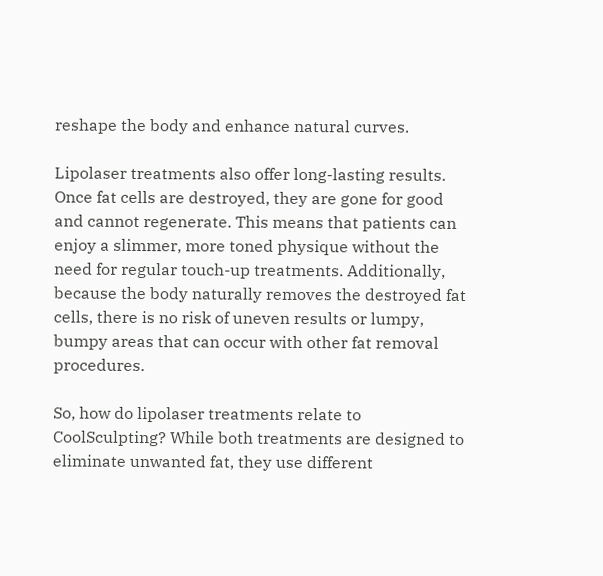reshape the body and enhance natural curves.

Lipolaser treatments also offer long-lasting results. Once fat cells are destroyed, they are gone for good and cannot regenerate. This means that patients can enjoy a slimmer, more toned physique without the need for regular touch-up treatments. Additionally, because the body naturally removes the destroyed fat cells, there is no risk of uneven results or lumpy, bumpy areas that can occur with other fat removal procedures.

So, how do lipolaser treatments relate to CoolSculpting? While both treatments are designed to eliminate unwanted fat, they use different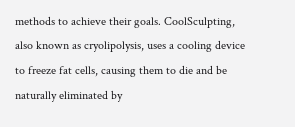methods to achieve their goals. CoolSculpting, also known as cryolipolysis, uses a cooling device to freeze fat cells, causing them to die and be naturally eliminated by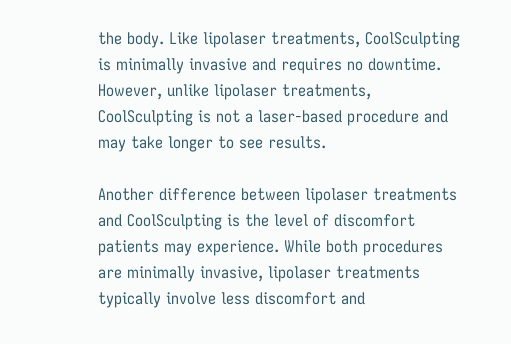the body. Like lipolaser treatments, CoolSculpting is minimally invasive and requires no downtime. However, unlike lipolaser treatments, CoolSculpting is not a laser-based procedure and may take longer to see results.

Another difference between lipolaser treatments and CoolSculpting is the level of discomfort patients may experience. While both procedures are minimally invasive, lipolaser treatments typically involve less discomfort and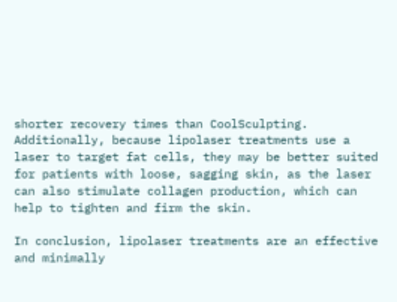shorter recovery times than CoolSculpting. Additionally, because lipolaser treatments use a laser to target fat cells, they may be better suited for patients with loose, sagging skin, as the laser can also stimulate collagen production, which can help to tighten and firm the skin.

In conclusion, lipolaser treatments are an effective and minimally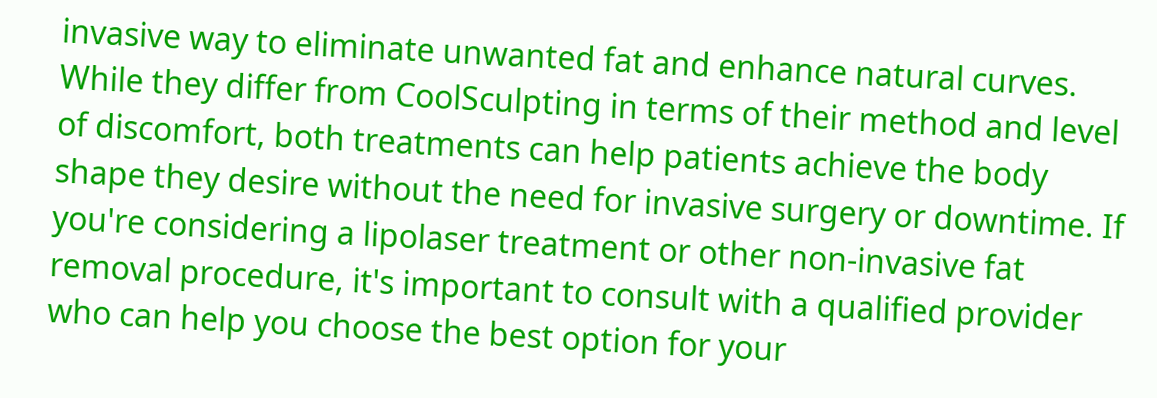invasive way to eliminate unwanted fat and enhance natural curves. While they differ from CoolSculpting in terms of their method and level of discomfort, both treatments can help patients achieve the body shape they desire without the need for invasive surgery or downtime. If you're considering a lipolaser treatment or other non-invasive fat removal procedure, it's important to consult with a qualified provider who can help you choose the best option for your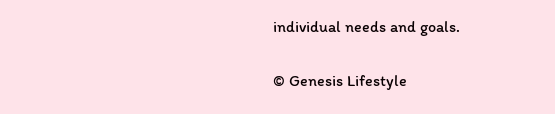individual needs and goals.

© Genesis Lifestyle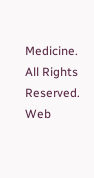Medicine. All Rights Reserved. Web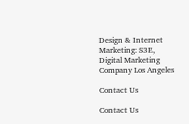Design & Internet Marketing: S3E, Digital Marketing Company Los Angeles

Contact Us

Contact Us